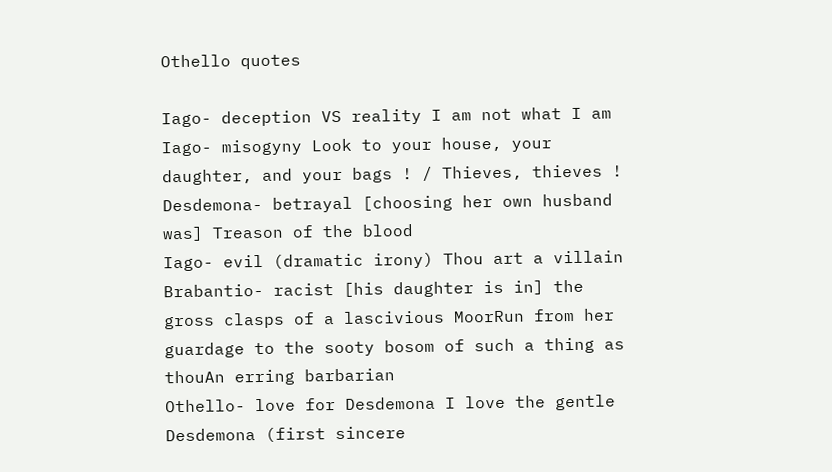Othello quotes

Iago- deception VS reality I am not what I am
Iago- misogyny Look to your house, your daughter, and your bags ! / Thieves, thieves !
Desdemona- betrayal [choosing her own husband was] Treason of the blood
Iago- evil (dramatic irony) Thou art a villain
Brabantio- racist [his daughter is in] the gross clasps of a lascivious MoorRun from her guardage to the sooty bosom of such a thing as thouAn erring barbarian
Othello- love for Desdemona I love the gentle Desdemona (first sincere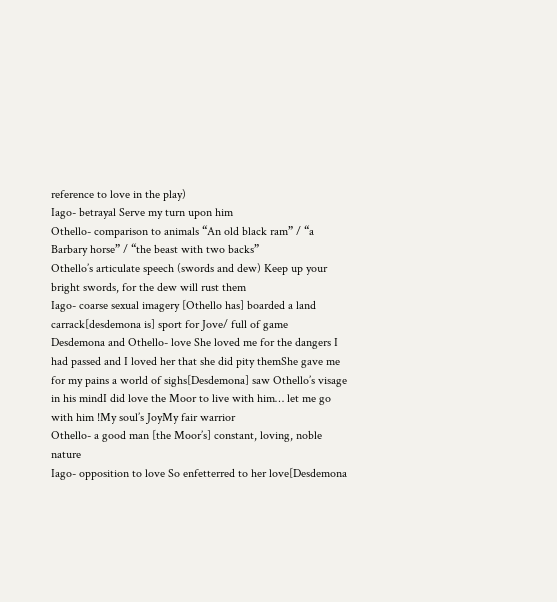reference to love in the play)
Iago- betrayal Serve my turn upon him
Othello- comparison to animals “An old black ram” / “a Barbary horse” / “the beast with two backs”
Othello’s articulate speech (swords and dew) Keep up your bright swords, for the dew will rust them
Iago- coarse sexual imagery [Othello has] boarded a land carrack[desdemona is] sport for Jove/ full of game
Desdemona and Othello- love She loved me for the dangers I had passed and I loved her that she did pity themShe gave me for my pains a world of sighs[Desdemona] saw Othello’s visage in his mindI did love the Moor to live with him… let me go with him !My soul’s JoyMy fair warrior
Othello- a good man [the Moor’s] constant, loving, noble nature
Iago- opposition to love So enfetterred to her love[Desdemona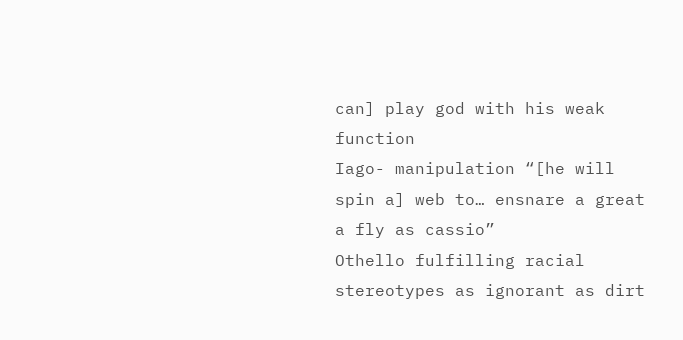can] play god with his weak function
Iago- manipulation “[he will spin a] web to… ensnare a great a fly as cassio”
Othello fulfilling racial stereotypes as ignorant as dirt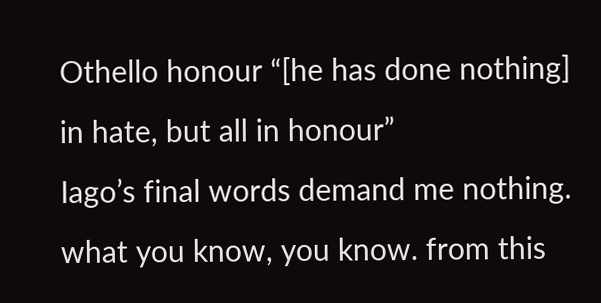Othello honour “[he has done nothing] in hate, but all in honour”
Iago’s final words demand me nothing. what you know, you know. from this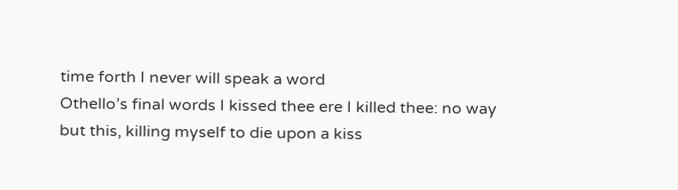time forth I never will speak a word
Othello’s final words I kissed thee ere I killed thee: no way but this, killing myself to die upon a kiss